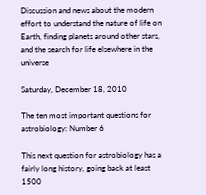Discussion and news about the modern effort to understand the nature of life on Earth, finding planets around other stars, and the search for life elsewhere in the universe

Saturday, December 18, 2010

The ten most important questions for astrobiology: Number 6

This next question for astrobiology has a fairly long history, going back at least 1500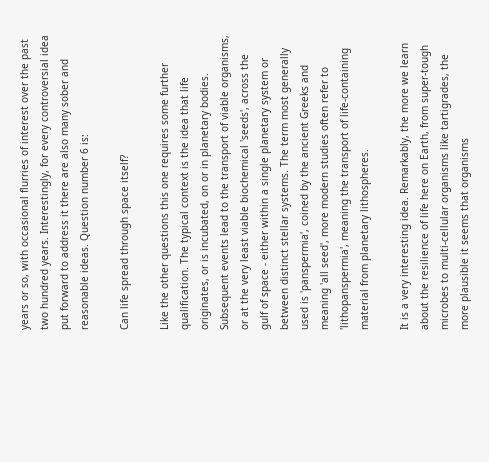years or so, with occasional flurries of interest over the past two hundred years. Interestingly, for every controversial idea put forward to address it there are also many sober and reasonable ideas. Question number 6 is:

Can life spread through space itself?

Like the other questions this one requires some further qualification. The typical context is the idea that life originates, or is incubated, on or in planetary bodies. Subsequent events lead to the transport of viable organisms, or at the very least viable biochemical 'seeds', across the gulf of space - either within a single planetary system or between distinct stellar systems. The term most generally used is 'panspermia', coined by the ancient Greeks and meaning 'all seed', more modern studies often refer to 'lithopanspermia', meaning the transport of life-containing material from planetary lithospheres.

It is a very interesting idea. Remarkably, the more we learn about the resilience of life here on Earth, from super-tough microbes to multi-cellular organisms like tartigrades, the more plausible it seems that organisms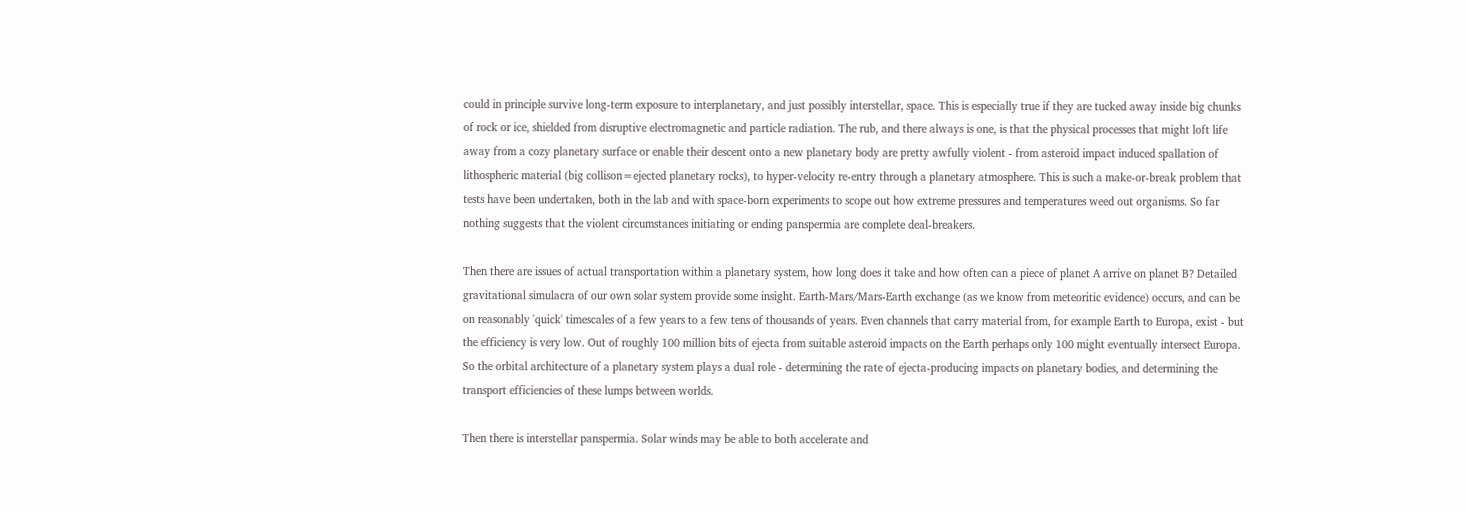could in principle survive long-term exposure to interplanetary, and just possibly interstellar, space. This is especially true if they are tucked away inside big chunks of rock or ice, shielded from disruptive electromagnetic and particle radiation. The rub, and there always is one, is that the physical processes that might loft life away from a cozy planetary surface or enable their descent onto a new planetary body are pretty awfully violent - from asteroid impact induced spallation of lithospheric material (big collison=ejected planetary rocks), to hyper-velocity re-entry through a planetary atmosphere. This is such a make-or-break problem that tests have been undertaken, both in the lab and with space-born experiments to scope out how extreme pressures and temperatures weed out organisms. So far nothing suggests that the violent circumstances initiating or ending panspermia are complete deal-breakers.

Then there are issues of actual transportation within a planetary system, how long does it take and how often can a piece of planet A arrive on planet B? Detailed gravitational simulacra of our own solar system provide some insight. Earth-Mars/Mars-Earth exchange (as we know from meteoritic evidence) occurs, and can be on reasonably 'quick' timescales of a few years to a few tens of thousands of years. Even channels that carry material from, for example Earth to Europa, exist - but the efficiency is very low. Out of roughly 100 million bits of ejecta from suitable asteroid impacts on the Earth perhaps only 100 might eventually intersect Europa. So the orbital architecture of a planetary system plays a dual role - determining the rate of ejecta-producing impacts on planetary bodies, and determining the transport efficiencies of these lumps between worlds.

Then there is interstellar panspermia. Solar winds may be able to both accelerate and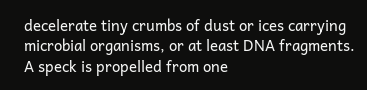decelerate tiny crumbs of dust or ices carrying microbial organisms, or at least DNA fragments. A speck is propelled from one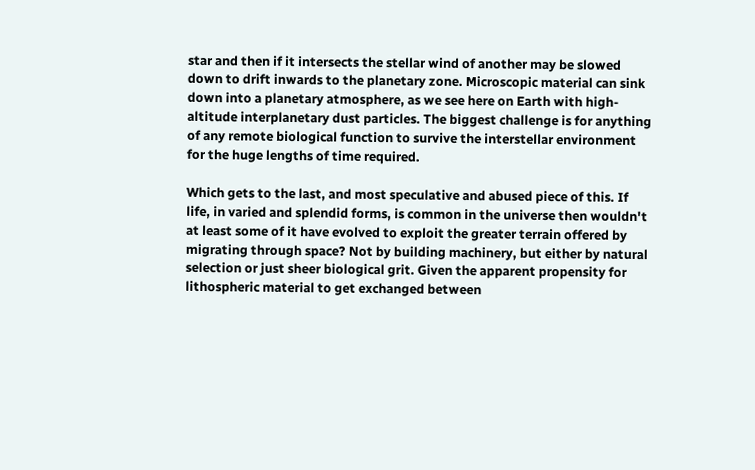star and then if it intersects the stellar wind of another may be slowed down to drift inwards to the planetary zone. Microscopic material can sink down into a planetary atmosphere, as we see here on Earth with high-altitude interplanetary dust particles. The biggest challenge is for anything of any remote biological function to survive the interstellar environment for the huge lengths of time required.

Which gets to the last, and most speculative and abused piece of this. If life, in varied and splendid forms, is common in the universe then wouldn't at least some of it have evolved to exploit the greater terrain offered by migrating through space? Not by building machinery, but either by natural selection or just sheer biological grit. Given the apparent propensity for lithospheric material to get exchanged between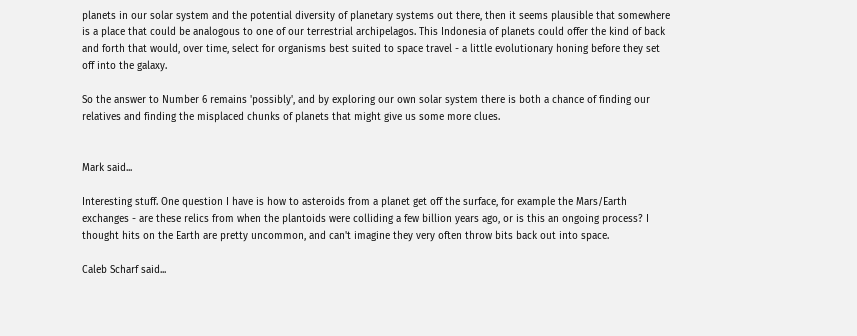planets in our solar system and the potential diversity of planetary systems out there, then it seems plausible that somewhere is a place that could be analogous to one of our terrestrial archipelagos. This Indonesia of planets could offer the kind of back and forth that would, over time, select for organisms best suited to space travel - a little evolutionary honing before they set off into the galaxy.

So the answer to Number 6 remains 'possibly', and by exploring our own solar system there is both a chance of finding our relatives and finding the misplaced chunks of planets that might give us some more clues.


Mark said...

Interesting stuff. One question I have is how to asteroids from a planet get off the surface, for example the Mars/Earth exchanges - are these relics from when the plantoids were colliding a few billion years ago, or is this an ongoing process? I thought hits on the Earth are pretty uncommon, and can't imagine they very often throw bits back out into space.

Caleb Scharf said...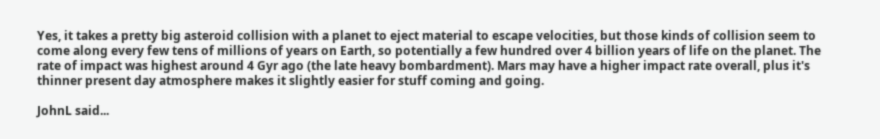Yes, it takes a pretty big asteroid collision with a planet to eject material to escape velocities, but those kinds of collision seem to come along every few tens of millions of years on Earth, so potentially a few hundred over 4 billion years of life on the planet. The rate of impact was highest around 4 Gyr ago (the late heavy bombardment). Mars may have a higher impact rate overall, plus it's thinner present day atmosphere makes it slightly easier for stuff coming and going.

JohnL said...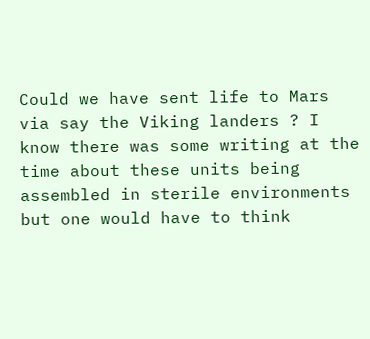Could we have sent life to Mars via say the Viking landers ? I know there was some writing at the time about these units being assembled in sterile environments but one would have to think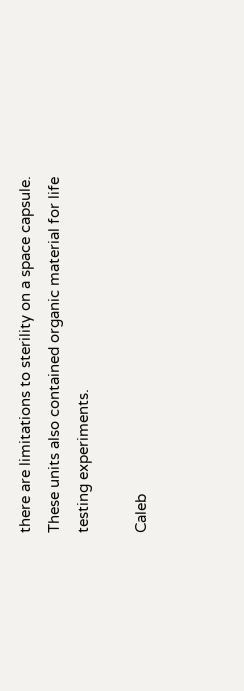there are limitations to sterility on a space capsule. These units also contained organic material for life testing experiments.

Caleb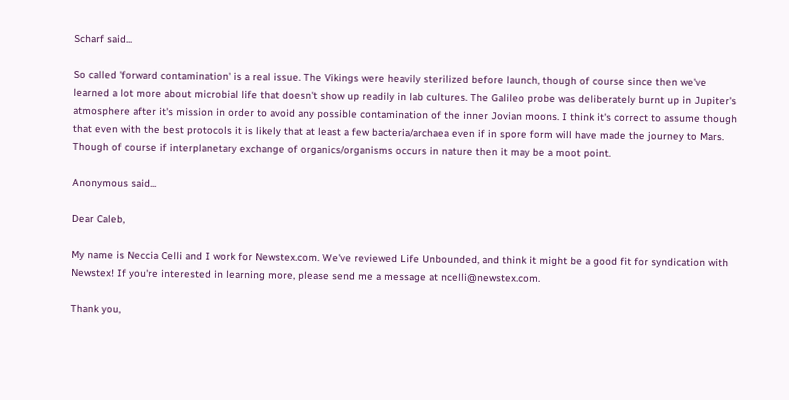Scharf said...

So called 'forward contamination' is a real issue. The Vikings were heavily sterilized before launch, though of course since then we've learned a lot more about microbial life that doesn't show up readily in lab cultures. The Galileo probe was deliberately burnt up in Jupiter's atmosphere after it's mission in order to avoid any possible contamination of the inner Jovian moons. I think it's correct to assume though that even with the best protocols it is likely that at least a few bacteria/archaea even if in spore form will have made the journey to Mars. Though of course if interplanetary exchange of organics/organisms occurs in nature then it may be a moot point.

Anonymous said...

Dear Caleb,

My name is Neccia Celli and I work for Newstex.com. We've reviewed Life Unbounded, and think it might be a good fit for syndication with Newstex! If you're interested in learning more, please send me a message at ncelli@newstex.com.

Thank you,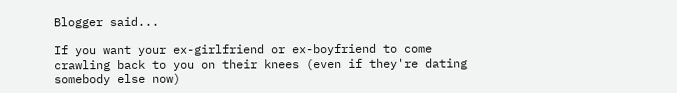Blogger said...

If you want your ex-girlfriend or ex-boyfriend to come crawling back to you on their knees (even if they're dating somebody else now)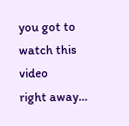you got to watch this video
right away...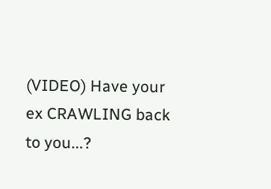(VIDEO) Have your ex CRAWLING back to you...?